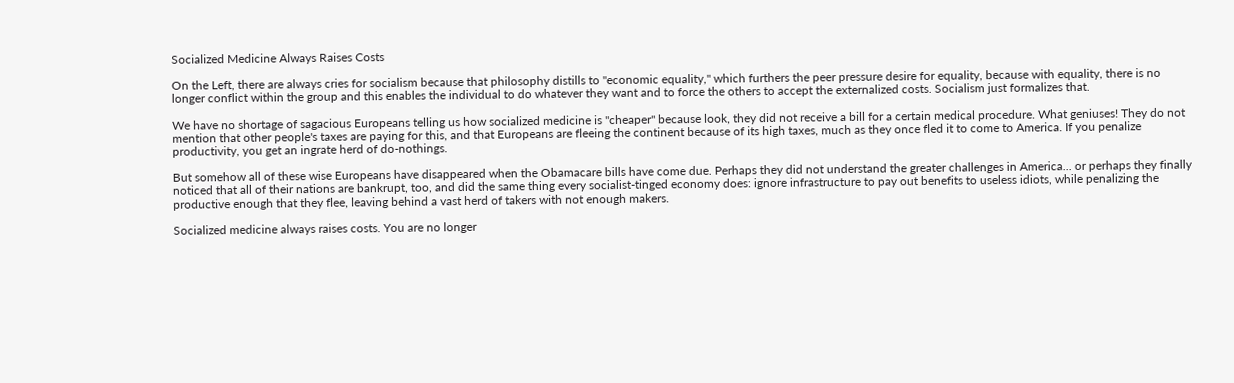Socialized Medicine Always Raises Costs

On the Left, there are always cries for socialism because that philosophy distills to "economic equality," which furthers the peer pressure desire for equality, because with equality, there is no longer conflict within the group and this enables the individual to do whatever they want and to force the others to accept the externalized costs. Socialism just formalizes that.

We have no shortage of sagacious Europeans telling us how socialized medicine is "cheaper" because look, they did not receive a bill for a certain medical procedure. What geniuses! They do not mention that other people's taxes are paying for this, and that Europeans are fleeing the continent because of its high taxes, much as they once fled it to come to America. If you penalize productivity, you get an ingrate herd of do-nothings.

But somehow all of these wise Europeans have disappeared when the Obamacare bills have come due. Perhaps they did not understand the greater challenges in America... or perhaps they finally noticed that all of their nations are bankrupt, too, and did the same thing every socialist-tinged economy does: ignore infrastructure to pay out benefits to useless idiots, while penalizing the productive enough that they flee, leaving behind a vast herd of takers with not enough makers.

Socialized medicine always raises costs. You are no longer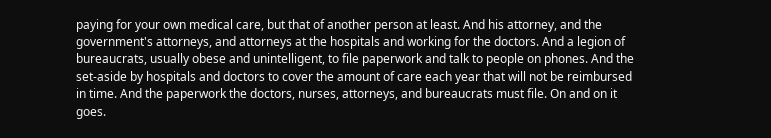paying for your own medical care, but that of another person at least. And his attorney, and the government's attorneys, and attorneys at the hospitals and working for the doctors. And a legion of bureaucrats, usually obese and unintelligent, to file paperwork and talk to people on phones. And the set-aside by hospitals and doctors to cover the amount of care each year that will not be reimbursed in time. And the paperwork the doctors, nurses, attorneys, and bureaucrats must file. On and on it goes.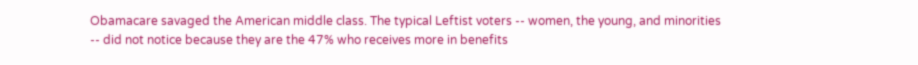Obamacare savaged the American middle class. The typical Leftist voters -- women, the young, and minorities -- did not notice because they are the 47% who receives more in benefits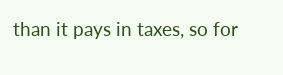than it pays in taxes, so for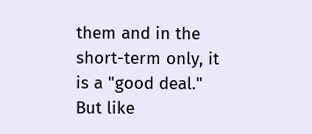them and in the short-term only, it is a "good deal." But like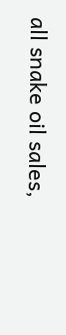all snake oil sales,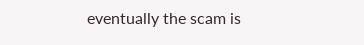eventually the scam is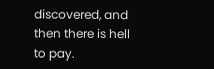discovered, and then there is hell to pay.